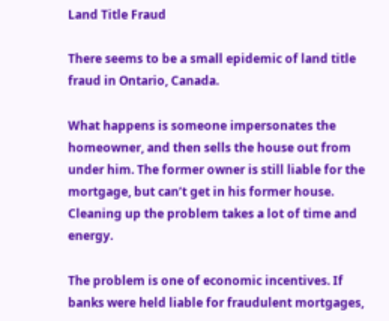Land Title Fraud

There seems to be a small epidemic of land title fraud in Ontario, Canada.

What happens is someone impersonates the homeowner, and then sells the house out from under him. The former owner is still liable for the mortgage, but can’t get in his former house. Cleaning up the problem takes a lot of time and energy.

The problem is one of economic incentives. If banks were held liable for fraudulent mortgages,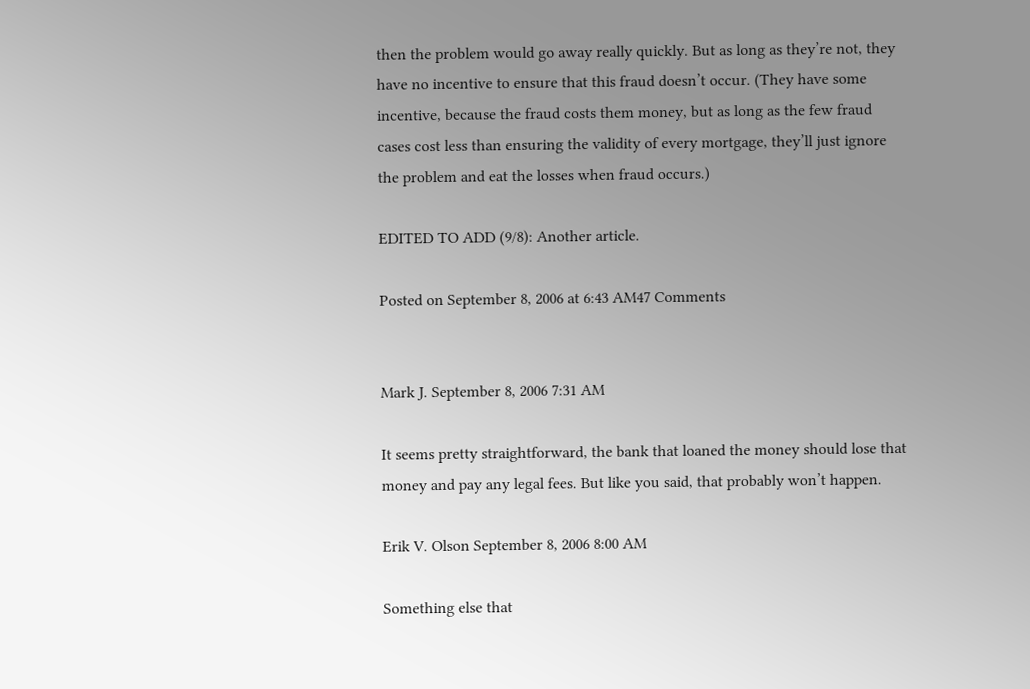then the problem would go away really quickly. But as long as they’re not, they have no incentive to ensure that this fraud doesn’t occur. (They have some incentive, because the fraud costs them money, but as long as the few fraud cases cost less than ensuring the validity of every mortgage, they’ll just ignore the problem and eat the losses when fraud occurs.)

EDITED TO ADD (9/8): Another article.

Posted on September 8, 2006 at 6:43 AM47 Comments


Mark J. September 8, 2006 7:31 AM

It seems pretty straightforward, the bank that loaned the money should lose that money and pay any legal fees. But like you said, that probably won’t happen.

Erik V. Olson September 8, 2006 8:00 AM

Something else that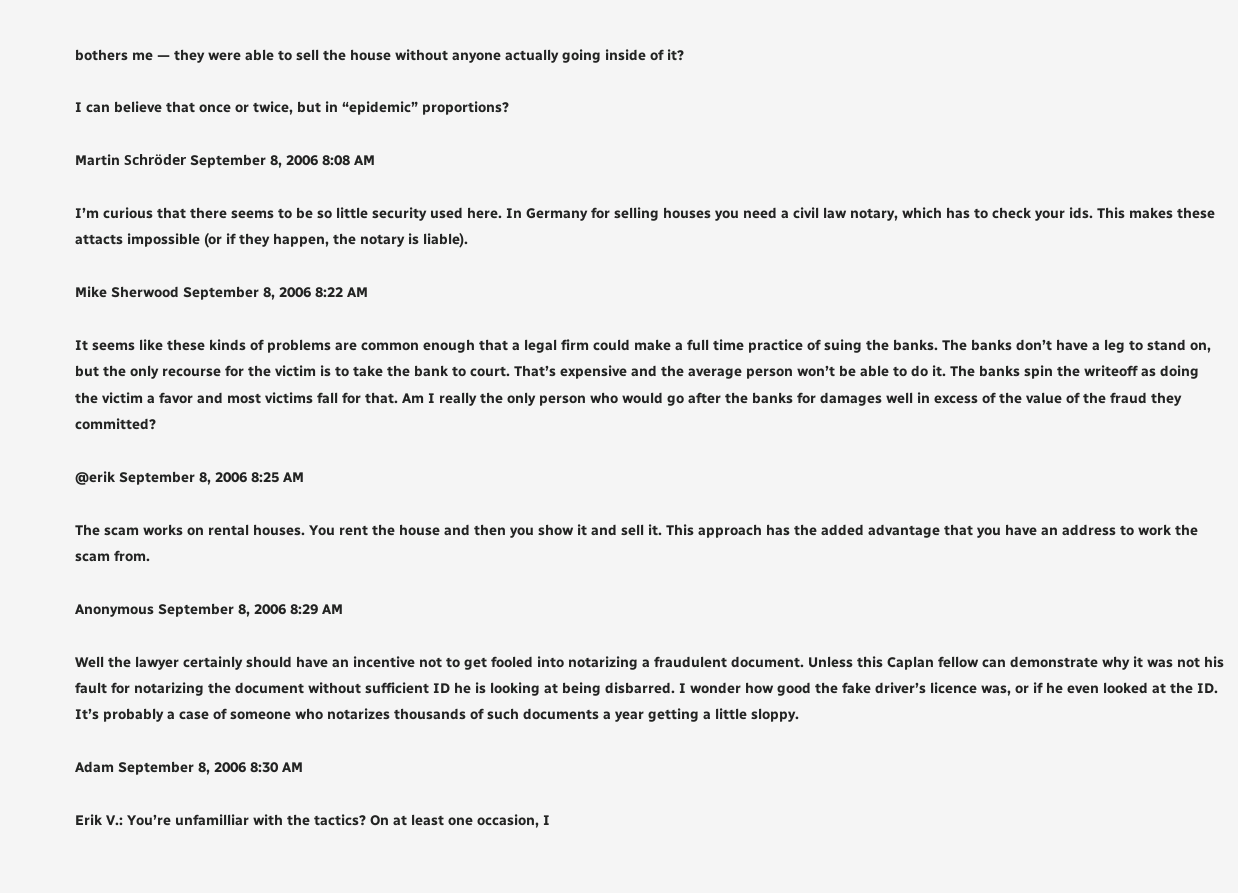bothers me — they were able to sell the house without anyone actually going inside of it?

I can believe that once or twice, but in “epidemic” proportions?

Martin Schröder September 8, 2006 8:08 AM

I’m curious that there seems to be so little security used here. In Germany for selling houses you need a civil law notary, which has to check your ids. This makes these attacts impossible (or if they happen, the notary is liable).

Mike Sherwood September 8, 2006 8:22 AM

It seems like these kinds of problems are common enough that a legal firm could make a full time practice of suing the banks. The banks don’t have a leg to stand on, but the only recourse for the victim is to take the bank to court. That’s expensive and the average person won’t be able to do it. The banks spin the writeoff as doing the victim a favor and most victims fall for that. Am I really the only person who would go after the banks for damages well in excess of the value of the fraud they committed?

@erik September 8, 2006 8:25 AM

The scam works on rental houses. You rent the house and then you show it and sell it. This approach has the added advantage that you have an address to work the scam from.

Anonymous September 8, 2006 8:29 AM

Well the lawyer certainly should have an incentive not to get fooled into notarizing a fraudulent document. Unless this Caplan fellow can demonstrate why it was not his fault for notarizing the document without sufficient ID he is looking at being disbarred. I wonder how good the fake driver’s licence was, or if he even looked at the ID. It’s probably a case of someone who notarizes thousands of such documents a year getting a little sloppy.

Adam September 8, 2006 8:30 AM

Erik V.: You’re unfamilliar with the tactics? On at least one occasion, I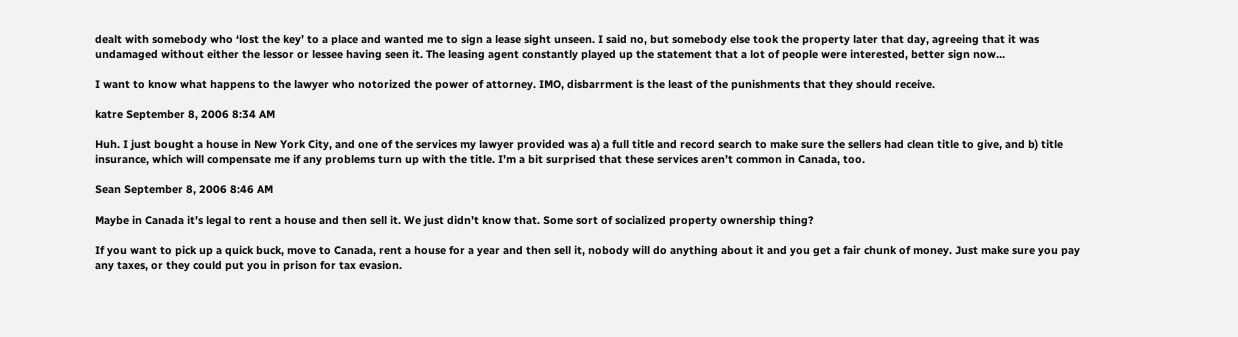dealt with somebody who ‘lost the key’ to a place and wanted me to sign a lease sight unseen. I said no, but somebody else took the property later that day, agreeing that it was undamaged without either the lessor or lessee having seen it. The leasing agent constantly played up the statement that a lot of people were interested, better sign now…

I want to know what happens to the lawyer who notorized the power of attorney. IMO, disbarrment is the least of the punishments that they should receive.

katre September 8, 2006 8:34 AM

Huh. I just bought a house in New York City, and one of the services my lawyer provided was a) a full title and record search to make sure the sellers had clean title to give, and b) title insurance, which will compensate me if any problems turn up with the title. I’m a bit surprised that these services aren’t common in Canada, too.

Sean September 8, 2006 8:46 AM

Maybe in Canada it’s legal to rent a house and then sell it. We just didn’t know that. Some sort of socialized property ownership thing?

If you want to pick up a quick buck, move to Canada, rent a house for a year and then sell it, nobody will do anything about it and you get a fair chunk of money. Just make sure you pay any taxes, or they could put you in prison for tax evasion.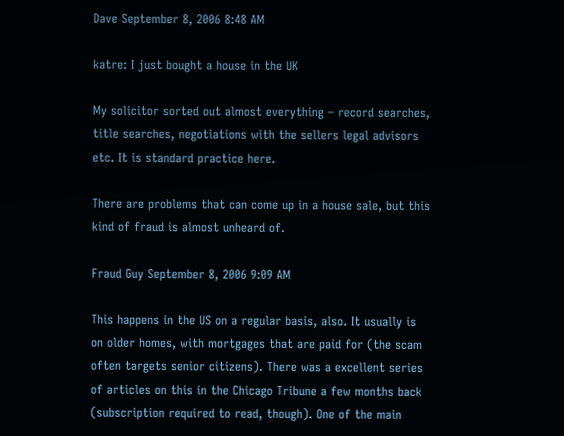Dave September 8, 2006 8:48 AM

katre: I just bought a house in the UK

My solicitor sorted out almost everything – record searches, title searches, negotiations with the sellers legal advisors etc. It is standard practice here.

There are problems that can come up in a house sale, but this kind of fraud is almost unheard of.

Fraud Guy September 8, 2006 9:09 AM

This happens in the US on a regular basis, also. It usually is on older homes, with mortgages that are paid for (the scam often targets senior citizens). There was a excellent series of articles on this in the Chicago Tribune a few months back (subscription required to read, though). One of the main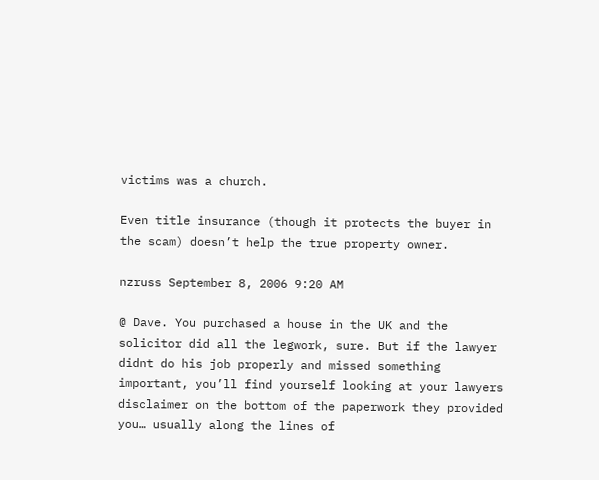victims was a church.

Even title insurance (though it protects the buyer in the scam) doesn’t help the true property owner.

nzruss September 8, 2006 9:20 AM

@ Dave. You purchased a house in the UK and the solicitor did all the legwork, sure. But if the lawyer didnt do his job properly and missed something important, you’ll find yourself looking at your lawyers disclaimer on the bottom of the paperwork they provided you… usually along the lines of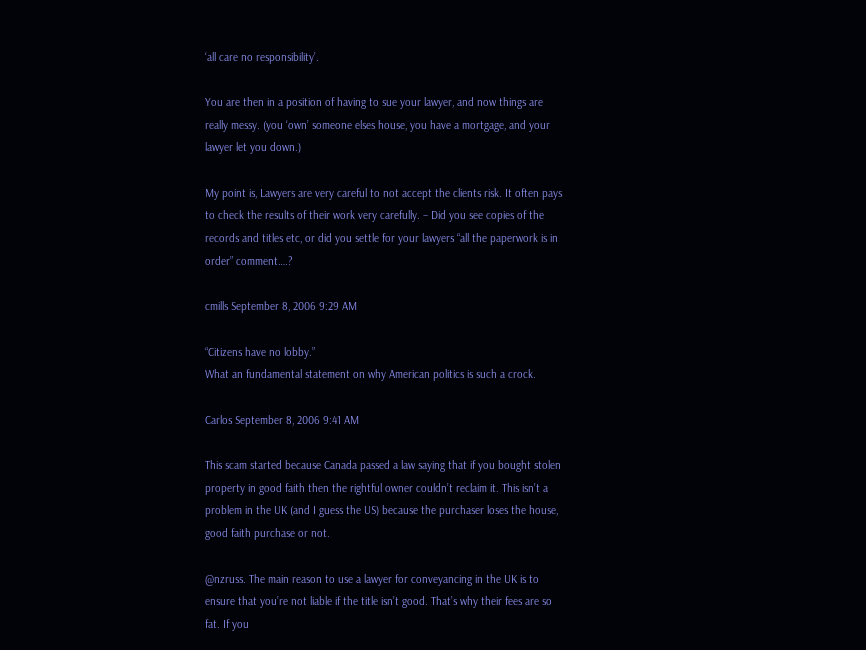‘all care no responsibility’.

You are then in a position of having to sue your lawyer, and now things are really messy. (you ‘own’ someone elses house, you have a mortgage, and your lawyer let you down.)

My point is, Lawyers are very careful to not accept the clients risk. It often pays to check the results of their work very carefully. – Did you see copies of the records and titles etc, or did you settle for your lawyers “all the paperwork is in order” comment….?

cmills September 8, 2006 9:29 AM

“Citizens have no lobby.”
What an fundamental statement on why American politics is such a crock.

Carlos September 8, 2006 9:41 AM

This scam started because Canada passed a law saying that if you bought stolen property in good faith then the rightful owner couldn’t reclaim it. This isn’t a problem in the UK (and I guess the US) because the purchaser loses the house, good faith purchase or not.

@nzruss. The main reason to use a lawyer for conveyancing in the UK is to ensure that you’re not liable if the title isn’t good. That’s why their fees are so fat. If you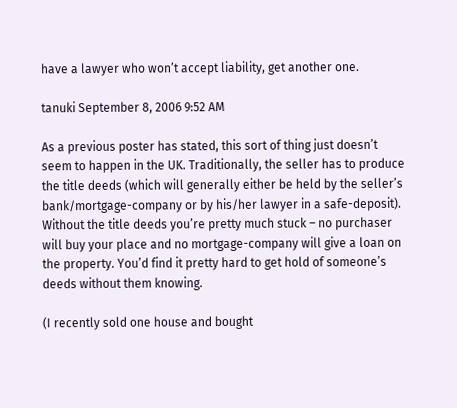have a lawyer who won’t accept liability, get another one.

tanuki September 8, 2006 9:52 AM

As a previous poster has stated, this sort of thing just doesn’t seem to happen in the UK. Traditionally, the seller has to produce the title deeds (which will generally either be held by the seller’s bank/mortgage-company or by his/her lawyer in a safe-deposit). Without the title deeds you’re pretty much stuck – no purchaser will buy your place and no mortgage-company will give a loan on the property. You’d find it pretty hard to get hold of someone’s deeds without them knowing.

(I recently sold one house and bought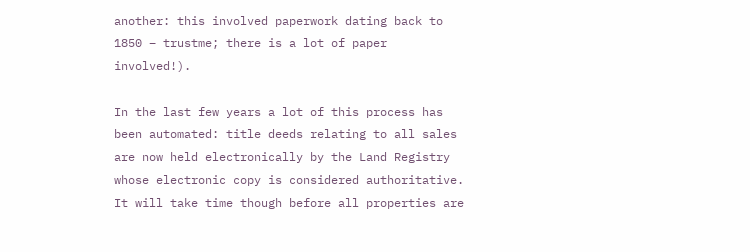another: this involved paperwork dating back to 1850 – trustme; there is a lot of paper involved!).

In the last few years a lot of this process has been automated: title deeds relating to all sales are now held electronically by the Land Registry whose electronic copy is considered authoritative. It will take time though before all properties are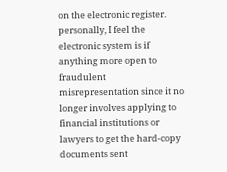on the electronic register. personally, I feel the electronic system is if anything more open to fraudulent misrepresentation since it no longer involves applying to financial institutions or lawyers to get the hard-copy documents sent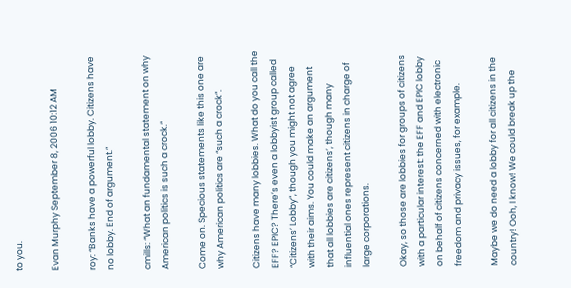to you.

Evan Murphy September 8, 2006 10:12 AM

roy: “Banks have a powerful lobby. Citizens have no lobby. End of argument.”

cmills: “What an fundamental statement on why American politics is such a crock.”

Come on. Specious statements like this one are why American politics are “such a crock”.

Citizens have many lobbies. What do you call the EFF? EPIC? There’s even a lobbyist group called “Citizens’ Lobby”, though you might not agree with their aims. You could make an argument that all lobbies are citizens’, though many influential ones represent citizens in charge of large corporations.

Okay, so those are lobbies for groups of citizens with a particular interest: the EFF and EPIC lobby on behalf of citizens concerned with electronic freedom and privacy issues, for example.

Maybe we do need a lobby for all citizens in the country! Ooh, I know! We could break up the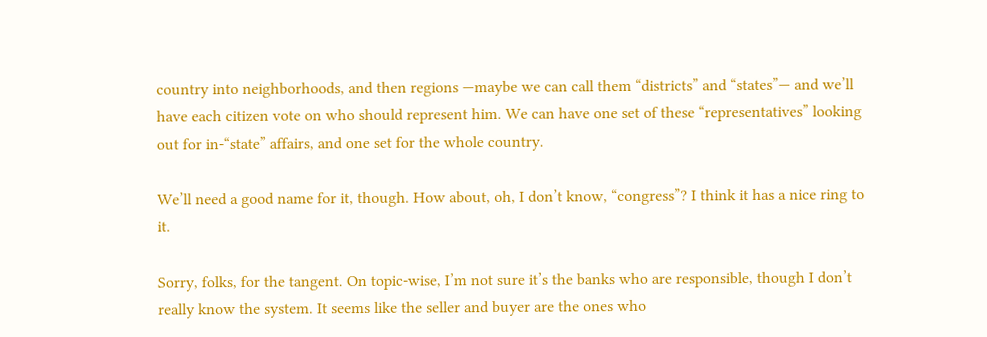country into neighborhoods, and then regions —maybe we can call them “districts” and “states”— and we’ll have each citizen vote on who should represent him. We can have one set of these “representatives” looking out for in-“state” affairs, and one set for the whole country.

We’ll need a good name for it, though. How about, oh, I don’t know, “congress”? I think it has a nice ring to it.

Sorry, folks, for the tangent. On topic-wise, I’m not sure it’s the banks who are responsible, though I don’t really know the system. It seems like the seller and buyer are the ones who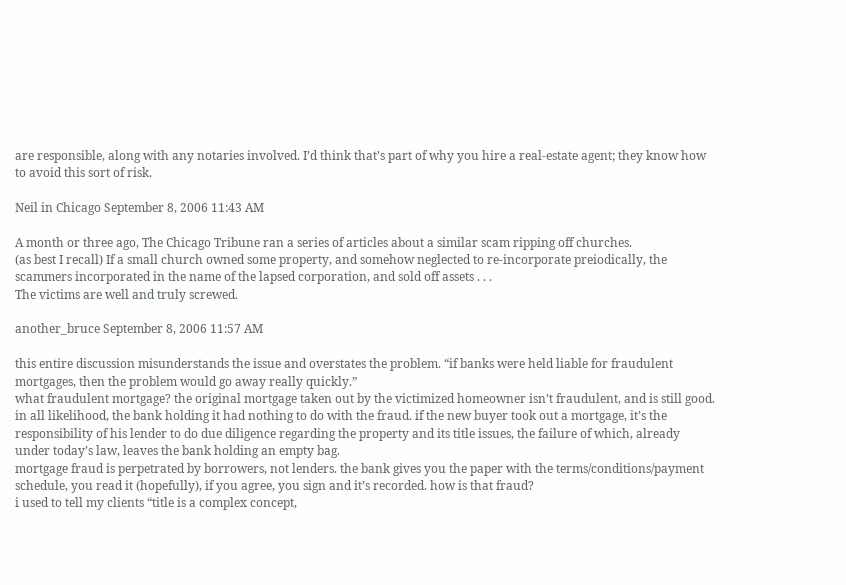are responsible, along with any notaries involved. I’d think that’s part of why you hire a real-estate agent; they know how to avoid this sort of risk.

Neil in Chicago September 8, 2006 11:43 AM

A month or three ago, The Chicago Tribune ran a series of articles about a similar scam ripping off churches.
(as best I recall) If a small church owned some property, and somehow neglected to re-incorporate preiodically, the scammers incorporated in the name of the lapsed corporation, and sold off assets . . .
The victims are well and truly screwed.

another_bruce September 8, 2006 11:57 AM

this entire discussion misunderstands the issue and overstates the problem. “if banks were held liable for fraudulent mortgages, then the problem would go away really quickly.”
what fraudulent mortgage? the original mortgage taken out by the victimized homeowner isn’t fraudulent, and is still good. in all likelihood, the bank holding it had nothing to do with the fraud. if the new buyer took out a mortgage, it’s the responsibility of his lender to do due diligence regarding the property and its title issues, the failure of which, already under today’s law, leaves the bank holding an empty bag.
mortgage fraud is perpetrated by borrowers, not lenders. the bank gives you the paper with the terms/conditions/payment schedule, you read it (hopefully), if you agree, you sign and it’s recorded. how is that fraud?
i used to tell my clients “title is a complex concept,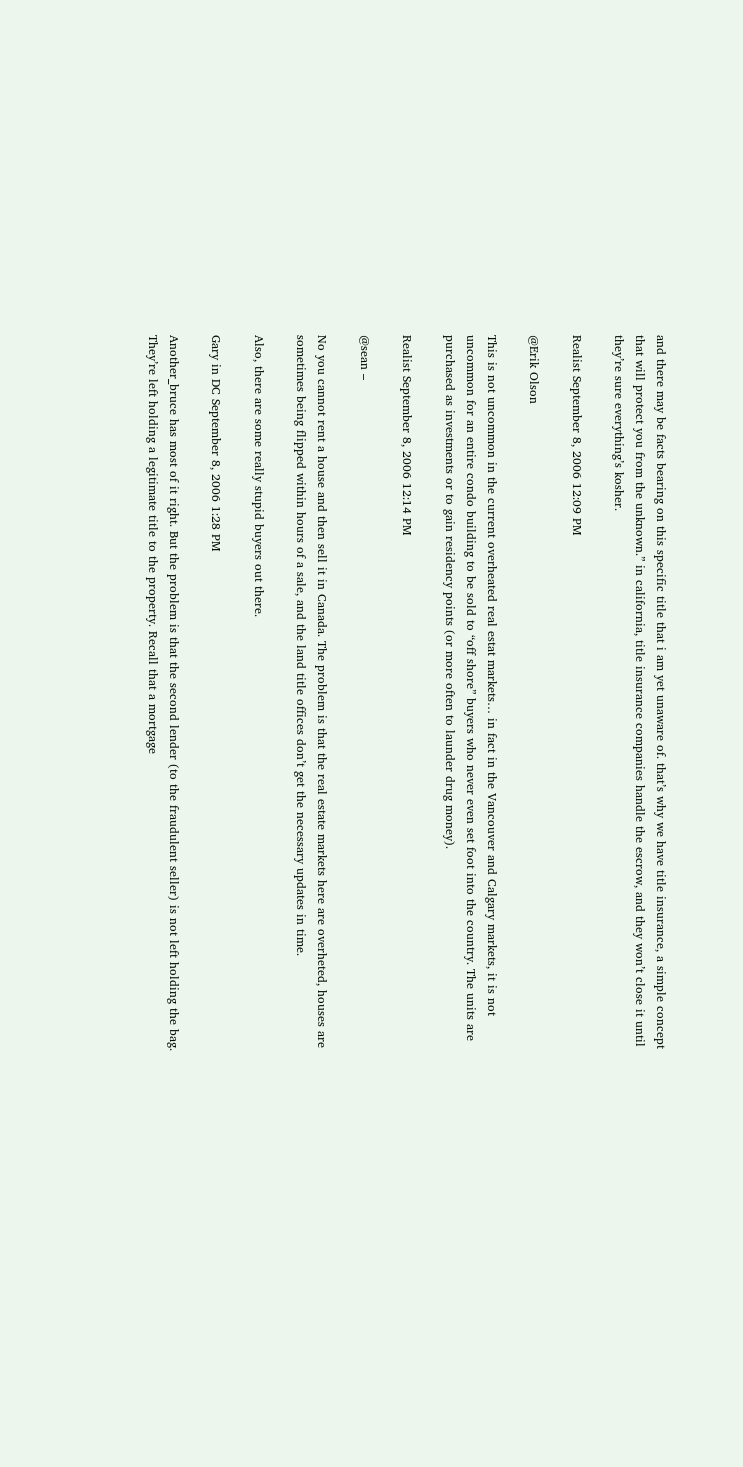and there may be facts bearing on this specific title that i am yet unaware of. that’s why we have title insurance, a simple concept that will protect you from the unknown.” in california, title insurance companies handle the escrow, and they won’t close it until they’re sure everything’s kosher.

Realist September 8, 2006 12:09 PM

@Erik Olson

This is not uncommon in the current overheated real estat markets… in fact in the Vancouver and Calgary markets, it is not uncommon for an entire condo building to be sold to “off shore” buyers who never even set foot into the country. The units are purchased as investments or to gain residency points (or more often to launder drug money).

Realist September 8, 2006 12:14 PM

@sean –

No you cannot rent a house and then sell it in Canada. The problem is that the real estate markets here are overheted, houses are sometimes being flipped within hours of a sale, and the land title offices don’t get the necessary updates in time.

Also, there are some really stupid buyers out there.

Gary in DC September 8, 2006 1:28 PM

Another_bruce has most of it right. But the problem is that the second lender (to the fraudulent seller) is not left holding the bag. They’re left holding a legitimate title to the property. Recall that a mortgage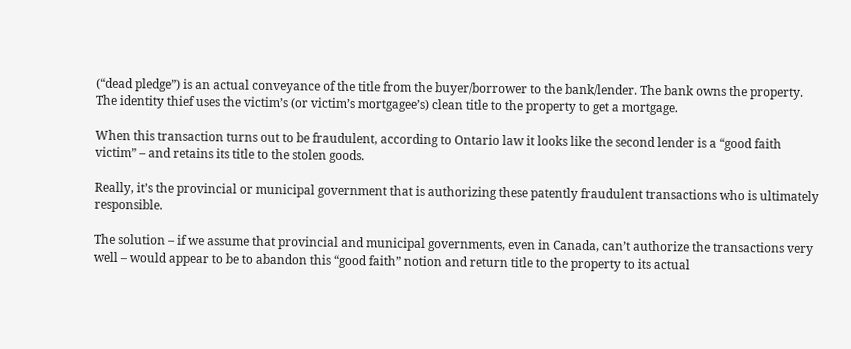(“dead pledge”) is an actual conveyance of the title from the buyer/borrower to the bank/lender. The bank owns the property. The identity thief uses the victim’s (or victim’s mortgagee’s) clean title to the property to get a mortgage.

When this transaction turns out to be fraudulent, according to Ontario law it looks like the second lender is a “good faith victim” – and retains its title to the stolen goods.

Really, it’s the provincial or municipal government that is authorizing these patently fraudulent transactions who is ultimately responsible.

The solution – if we assume that provincial and municipal governments, even in Canada, can’t authorize the transactions very well – would appear to be to abandon this “good faith” notion and return title to the property to its actual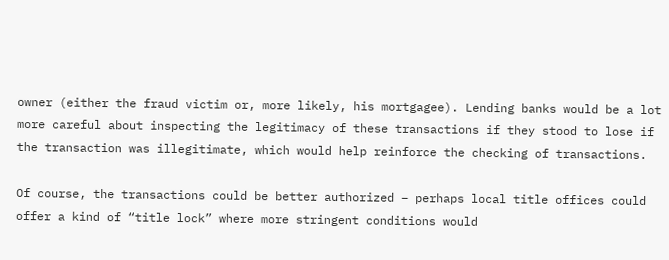owner (either the fraud victim or, more likely, his mortgagee). Lending banks would be a lot more careful about inspecting the legitimacy of these transactions if they stood to lose if the transaction was illegitimate, which would help reinforce the checking of transactions.

Of course, the transactions could be better authorized – perhaps local title offices could offer a kind of “title lock” where more stringent conditions would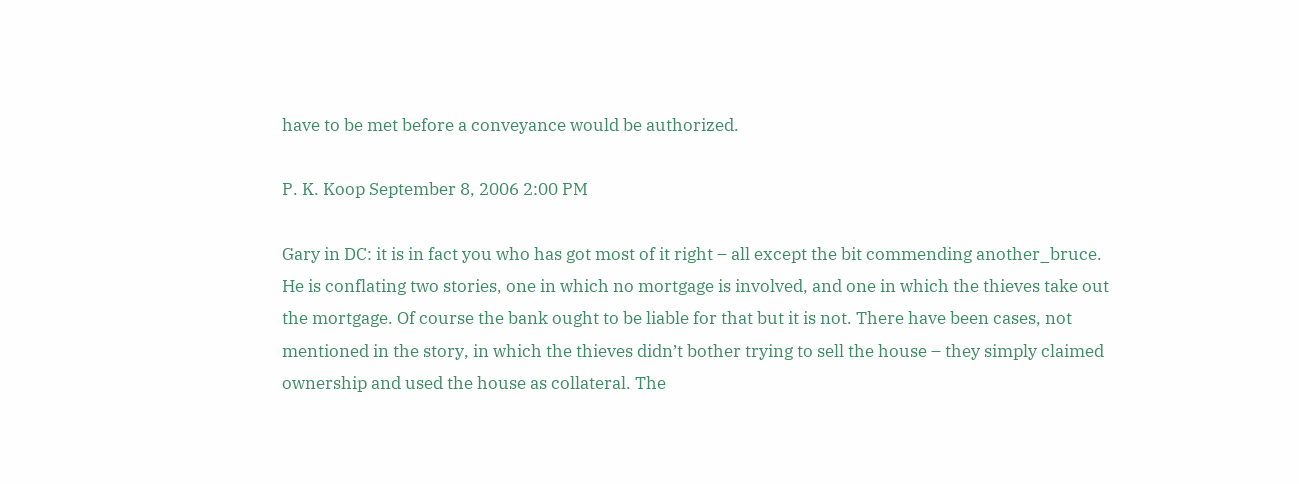have to be met before a conveyance would be authorized.

P. K. Koop September 8, 2006 2:00 PM

Gary in DC: it is in fact you who has got most of it right – all except the bit commending another_bruce. He is conflating two stories, one in which no mortgage is involved, and one in which the thieves take out the mortgage. Of course the bank ought to be liable for that but it is not. There have been cases, not mentioned in the story, in which the thieves didn’t bother trying to sell the house – they simply claimed ownership and used the house as collateral. The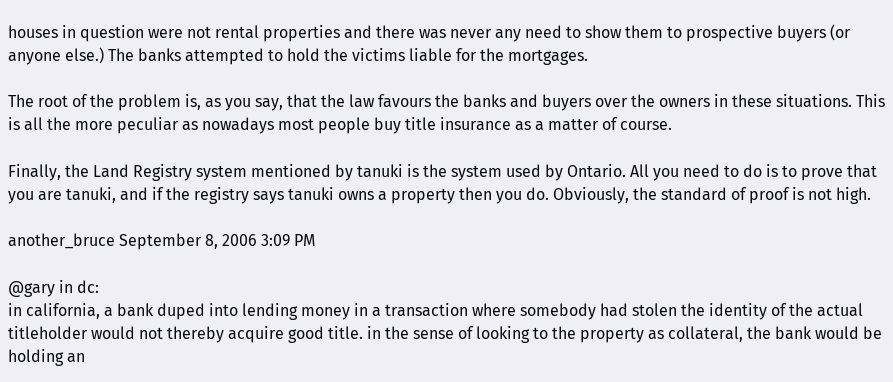houses in question were not rental properties and there was never any need to show them to prospective buyers (or anyone else.) The banks attempted to hold the victims liable for the mortgages.

The root of the problem is, as you say, that the law favours the banks and buyers over the owners in these situations. This is all the more peculiar as nowadays most people buy title insurance as a matter of course.

Finally, the Land Registry system mentioned by tanuki is the system used by Ontario. All you need to do is to prove that you are tanuki, and if the registry says tanuki owns a property then you do. Obviously, the standard of proof is not high.

another_bruce September 8, 2006 3:09 PM

@gary in dc:
in california, a bank duped into lending money in a transaction where somebody had stolen the identity of the actual titleholder would not thereby acquire good title. in the sense of looking to the property as collateral, the bank would be holding an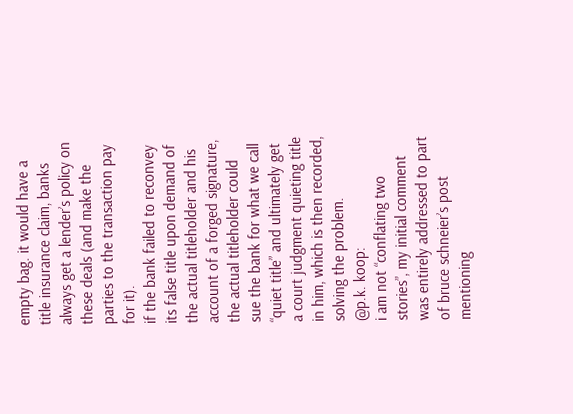empty bag. it would have a title insurance claim, banks always get a lender’s policy on these deals (and make the parties to the transaction pay for it).
if the bank failed to reconvey its false title upon demand of the actual titleholder and his account of a forged signature, the actual titleholder could sue the bank for what we call “quiet title” and ultimately get a court judgment quieting title in him, which is then recorded, solving the problem.
@p.k. koop:
i am not “conflating two stories”, my initial comment was entirely addressed to part of bruce schneier’s post mentioning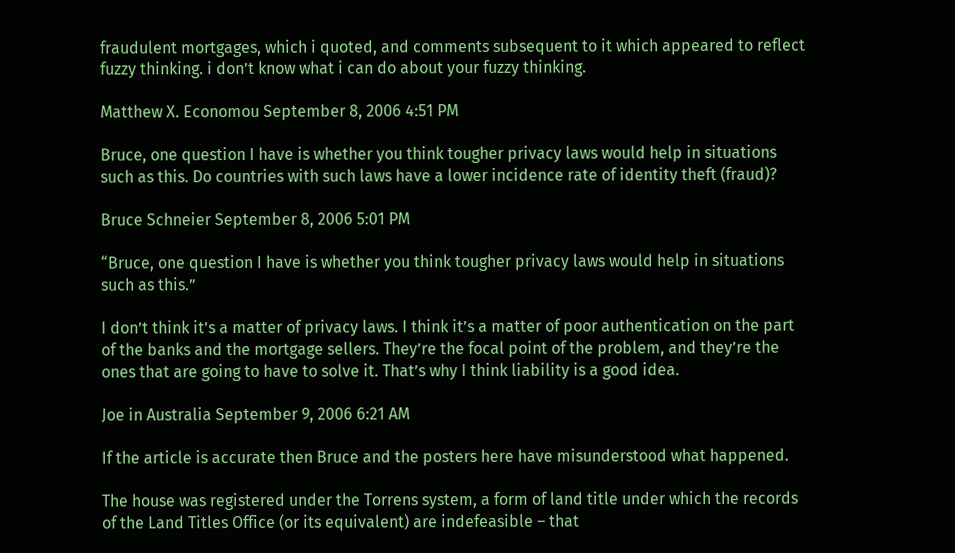fraudulent mortgages, which i quoted, and comments subsequent to it which appeared to reflect fuzzy thinking. i don’t know what i can do about your fuzzy thinking.

Matthew X. Economou September 8, 2006 4:51 PM

Bruce, one question I have is whether you think tougher privacy laws would help in situations such as this. Do countries with such laws have a lower incidence rate of identity theft (fraud)?

Bruce Schneier September 8, 2006 5:01 PM

“Bruce, one question I have is whether you think tougher privacy laws would help in situations such as this.”

I don’t think it’s a matter of privacy laws. I think it’s a matter of poor authentication on the part of the banks and the mortgage sellers. They’re the focal point of the problem, and they’re the ones that are going to have to solve it. That’s why I think liability is a good idea.

Joe in Australia September 9, 2006 6:21 AM

If the article is accurate then Bruce and the posters here have misunderstood what happened.

The house was registered under the Torrens system, a form of land title under which the records of the Land Titles Office (or its equivalent) are indefeasible – that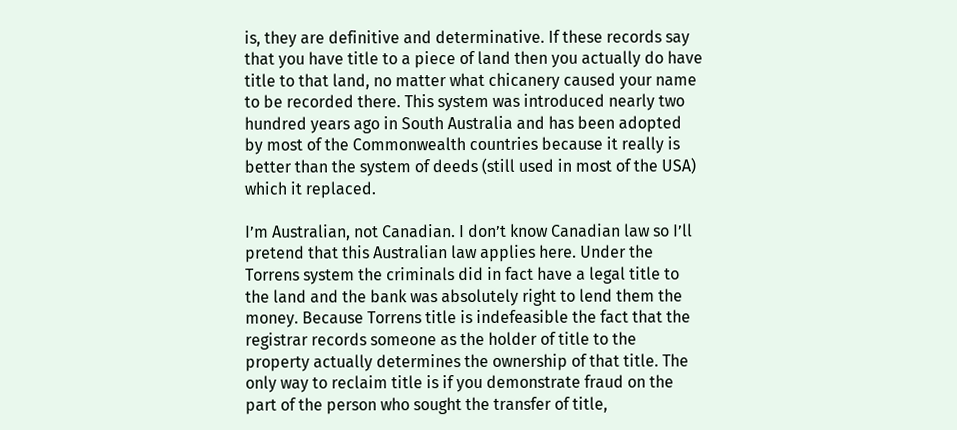is, they are definitive and determinative. If these records say that you have title to a piece of land then you actually do have title to that land, no matter what chicanery caused your name to be recorded there. This system was introduced nearly two hundred years ago in South Australia and has been adopted by most of the Commonwealth countries because it really is better than the system of deeds (still used in most of the USA) which it replaced.

I’m Australian, not Canadian. I don’t know Canadian law so I’ll pretend that this Australian law applies here. Under the Torrens system the criminals did in fact have a legal title to the land and the bank was absolutely right to lend them the money. Because Torrens title is indefeasible the fact that the registrar records someone as the holder of title to the property actually determines the ownership of that title. The only way to reclaim title is if you demonstrate fraud on the part of the person who sought the transfer of title,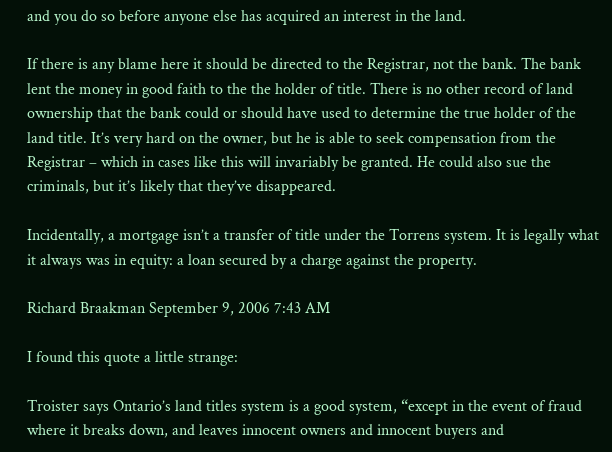and you do so before anyone else has acquired an interest in the land.

If there is any blame here it should be directed to the Registrar, not the bank. The bank lent the money in good faith to the the holder of title. There is no other record of land ownership that the bank could or should have used to determine the true holder of the land title. It’s very hard on the owner, but he is able to seek compensation from the Registrar – which in cases like this will invariably be granted. He could also sue the criminals, but it’s likely that they’ve disappeared.

Incidentally, a mortgage isn’t a transfer of title under the Torrens system. It is legally what it always was in equity: a loan secured by a charge against the property.

Richard Braakman September 9, 2006 7:43 AM

I found this quote a little strange:

Troister says Ontario’s land titles system is a good system, “except in the event of fraud where it breaks down, and leaves innocent owners and innocent buyers and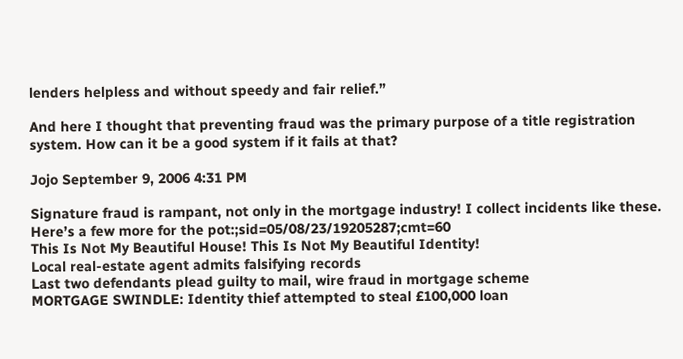lenders helpless and without speedy and fair relief.”

And here I thought that preventing fraud was the primary purpose of a title registration system. How can it be a good system if it fails at that?

Jojo September 9, 2006 4:31 PM

Signature fraud is rampant, not only in the mortgage industry! I collect incidents like these. Here’s a few more for the pot:;sid=05/08/23/19205287;cmt=60
This Is Not My Beautiful House! This Is Not My Beautiful Identity!
Local real-estate agent admits falsifying records
Last two defendants plead guilty to mail, wire fraud in mortgage scheme
MORTGAGE SWINDLE: Identity thief attempted to steal £100,000 loan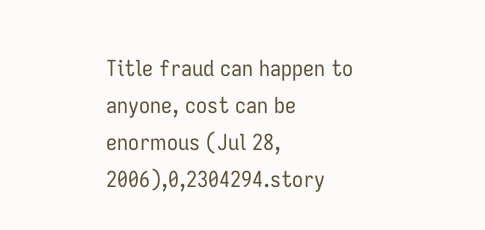Title fraud can happen to anyone, cost can be enormous (Jul 28, 2006),0,2304294.story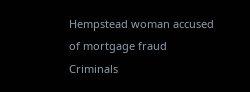Hempstead woman accused of mortgage fraud
Criminals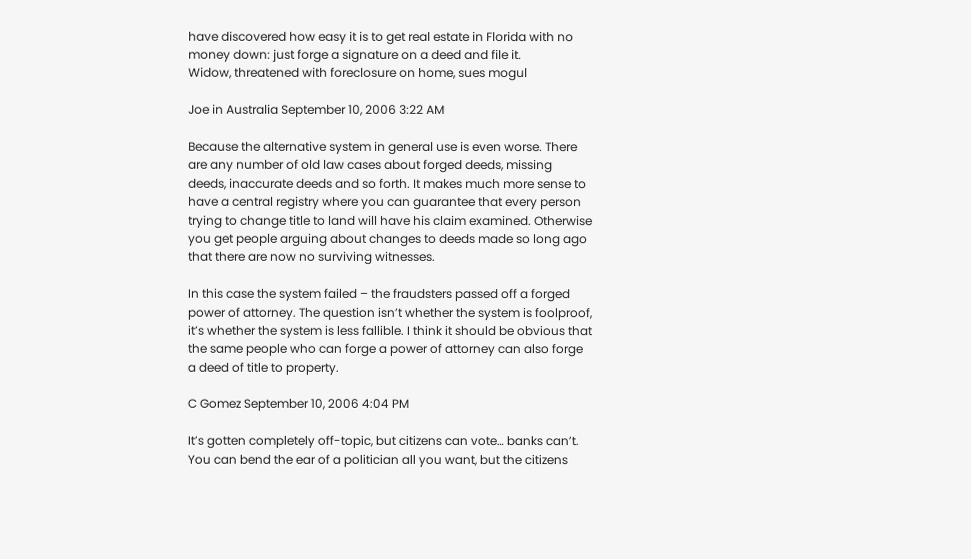have discovered how easy it is to get real estate in Florida with no money down: just forge a signature on a deed and file it.
Widow, threatened with foreclosure on home, sues mogul

Joe in Australia September 10, 2006 3:22 AM

Because the alternative system in general use is even worse. There are any number of old law cases about forged deeds, missing deeds, inaccurate deeds and so forth. It makes much more sense to have a central registry where you can guarantee that every person trying to change title to land will have his claim examined. Otherwise you get people arguing about changes to deeds made so long ago that there are now no surviving witnesses.

In this case the system failed – the fraudsters passed off a forged power of attorney. The question isn’t whether the system is foolproof, it’s whether the system is less fallible. I think it should be obvious that the same people who can forge a power of attorney can also forge a deed of title to property.

C Gomez September 10, 2006 4:04 PM

It’s gotten completely off-topic, but citizens can vote… banks can’t. You can bend the ear of a politician all you want, but the citizens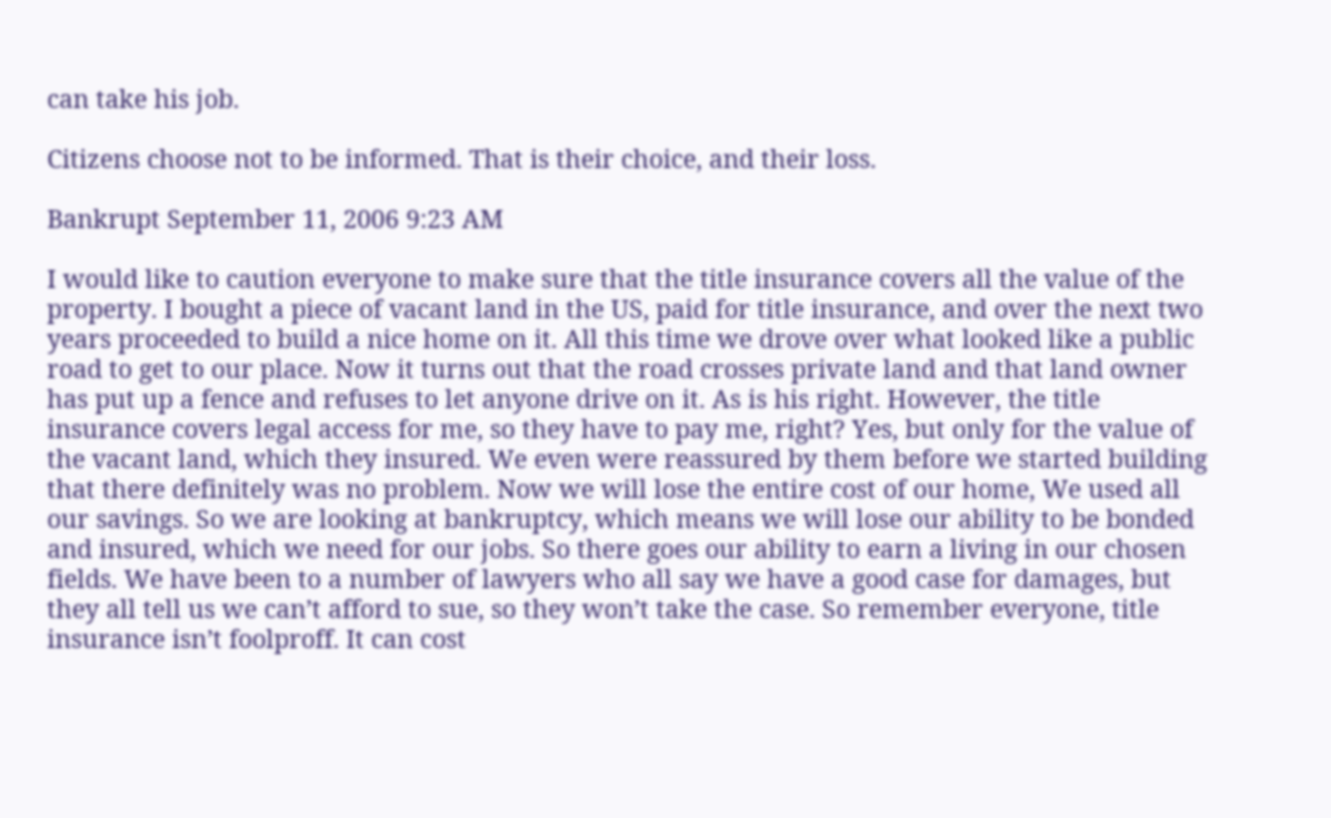can take his job.

Citizens choose not to be informed. That is their choice, and their loss.

Bankrupt September 11, 2006 9:23 AM

I would like to caution everyone to make sure that the title insurance covers all the value of the property. I bought a piece of vacant land in the US, paid for title insurance, and over the next two years proceeded to build a nice home on it. All this time we drove over what looked like a public road to get to our place. Now it turns out that the road crosses private land and that land owner has put up a fence and refuses to let anyone drive on it. As is his right. However, the title insurance covers legal access for me, so they have to pay me, right? Yes, but only for the value of the vacant land, which they insured. We even were reassured by them before we started building that there definitely was no problem. Now we will lose the entire cost of our home, We used all our savings. So we are looking at bankruptcy, which means we will lose our ability to be bonded and insured, which we need for our jobs. So there goes our ability to earn a living in our chosen fields. We have been to a number of lawyers who all say we have a good case for damages, but they all tell us we can’t afford to sue, so they won’t take the case. So remember everyone, title insurance isn’t foolproff. It can cost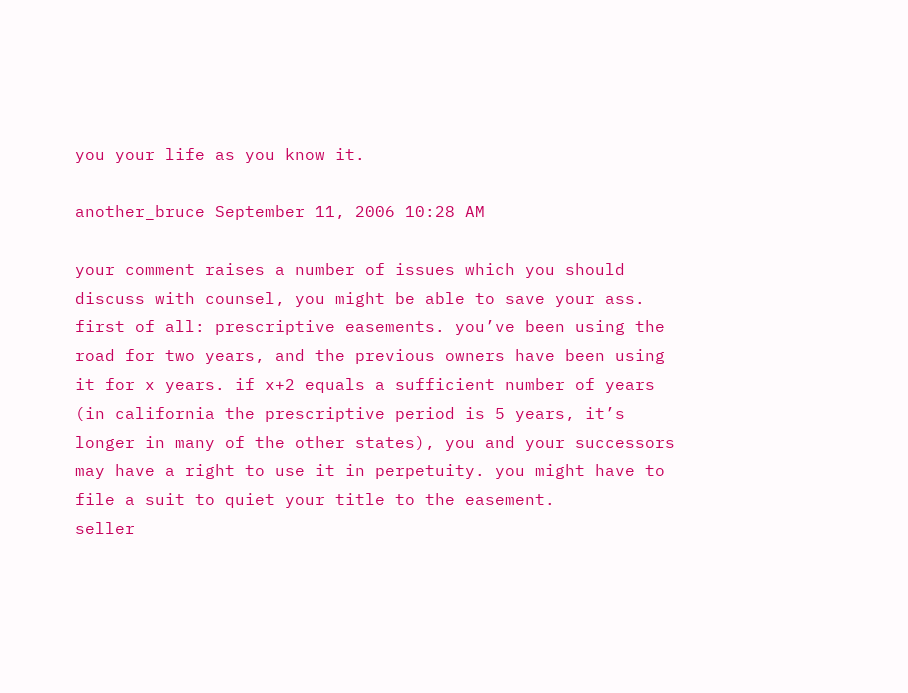you your life as you know it.

another_bruce September 11, 2006 10:28 AM

your comment raises a number of issues which you should discuss with counsel, you might be able to save your ass.
first of all: prescriptive easements. you’ve been using the road for two years, and the previous owners have been using it for x years. if x+2 equals a sufficient number of years (in california the prescriptive period is 5 years, it’s longer in many of the other states), you and your successors may have a right to use it in perpetuity. you might have to file a suit to quiet your title to the easement.
seller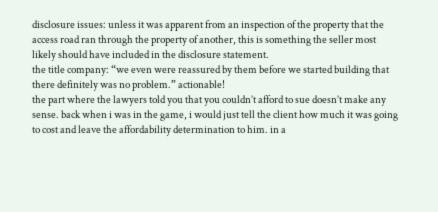disclosure issues: unless it was apparent from an inspection of the property that the access road ran through the property of another, this is something the seller most likely should have included in the disclosure statement.
the title company: “we even were reassured by them before we started building that there definitely was no problem.” actionable!
the part where the lawyers told you that you couldn’t afford to sue doesn’t make any sense. back when i was in the game, i would just tell the client how much it was going to cost and leave the affordability determination to him. in a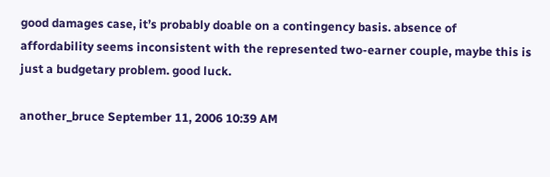good damages case, it’s probably doable on a contingency basis. absence of affordability seems inconsistent with the represented two-earner couple, maybe this is just a budgetary problem. good luck.

another_bruce September 11, 2006 10:39 AM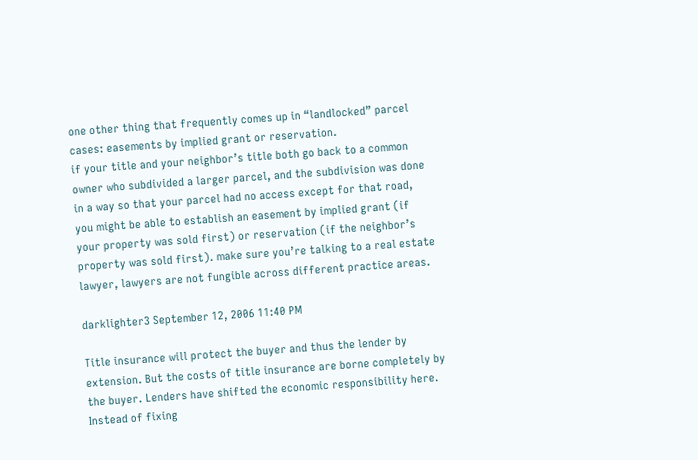one other thing that frequently comes up in “landlocked” parcel cases: easements by implied grant or reservation.
if your title and your neighbor’s title both go back to a common owner who subdivided a larger parcel, and the subdivision was done in a way so that your parcel had no access except for that road, you might be able to establish an easement by implied grant (if your property was sold first) or reservation (if the neighbor’s property was sold first). make sure you’re talking to a real estate lawyer, lawyers are not fungible across different practice areas.

darklighter3 September 12, 2006 11:40 PM

Title insurance will protect the buyer and thus the lender by extension. But the costs of title insurance are borne completely by the buyer. Lenders have shifted the economic responsibility here. Instead of fixing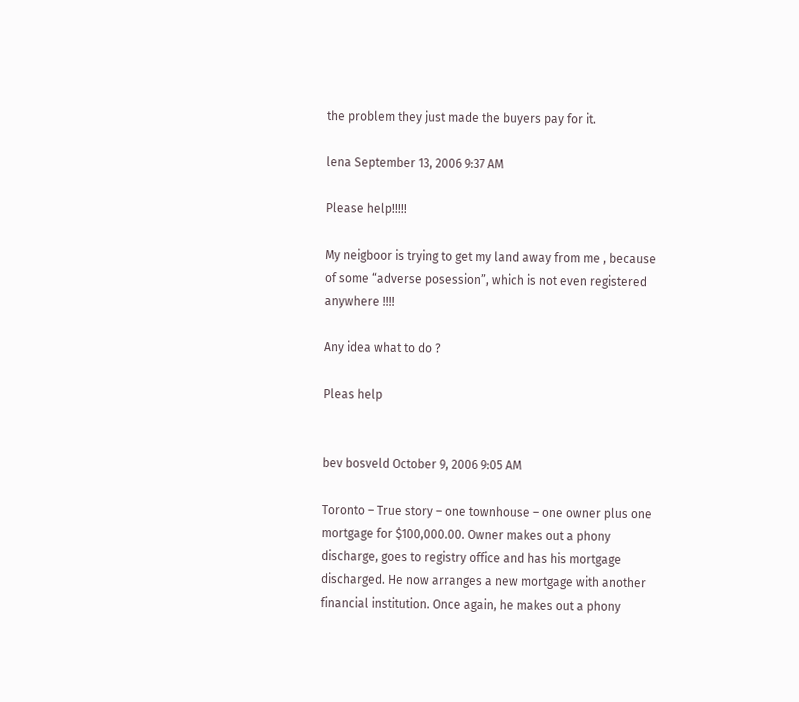the problem they just made the buyers pay for it.

lena September 13, 2006 9:37 AM

Please help!!!!!

My neigboor is trying to get my land away from me , because of some “adverse posession”, which is not even registered anywhere !!!!

Any idea what to do ?

Pleas help


bev bosveld October 9, 2006 9:05 AM

Toronto – True story – one townhouse – one owner plus one mortgage for $100,000.00. Owner makes out a phony discharge, goes to registry office and has his mortgage discharged. He now arranges a new mortgage with another financial institution. Once again, he makes out a phony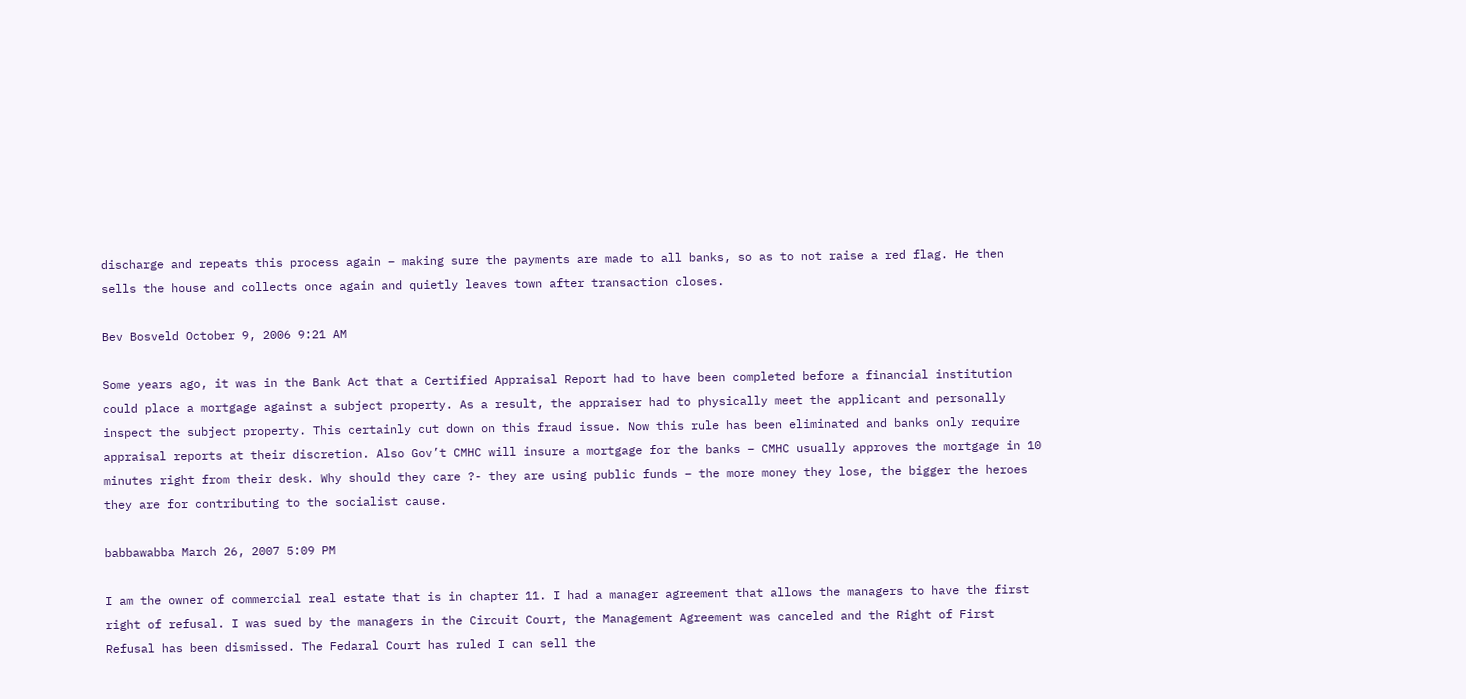discharge and repeats this process again – making sure the payments are made to all banks, so as to not raise a red flag. He then sells the house and collects once again and quietly leaves town after transaction closes.

Bev Bosveld October 9, 2006 9:21 AM

Some years ago, it was in the Bank Act that a Certified Appraisal Report had to have been completed before a financial institution could place a mortgage against a subject property. As a result, the appraiser had to physically meet the applicant and personally inspect the subject property. This certainly cut down on this fraud issue. Now this rule has been eliminated and banks only require appraisal reports at their discretion. Also Gov’t CMHC will insure a mortgage for the banks – CMHC usually approves the mortgage in 10 minutes right from their desk. Why should they care ?- they are using public funds – the more money they lose, the bigger the heroes they are for contributing to the socialist cause.

babbawabba March 26, 2007 5:09 PM

I am the owner of commercial real estate that is in chapter 11. I had a manager agreement that allows the managers to have the first right of refusal. I was sued by the managers in the Circuit Court, the Management Agreement was canceled and the Right of First Refusal has been dismissed. The Fedaral Court has ruled I can sell the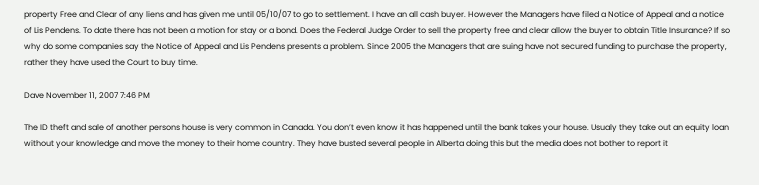property Free and Clear of any liens and has given me until 05/10/07 to go to settlement. I have an all cash buyer. However the Managers have filed a Notice of Appeal and a notice of Lis Pendens. To date there has not been a motion for stay or a bond. Does the Federal Judge Order to sell the property free and clear allow the buyer to obtain Title Insurance? If so why do some companies say the Notice of Appeal and Lis Pendens presents a problem. Since 2005 the Managers that are suing have not secured funding to purchase the property, rather they have used the Court to buy time.

Dave November 11, 2007 7:46 PM

The ID theft and sale of another persons house is very common in Canada. You don’t even know it has happened until the bank takes your house. Usualy they take out an equity loan without your knowledge and move the money to their home country. They have busted several people in Alberta doing this but the media does not bother to report it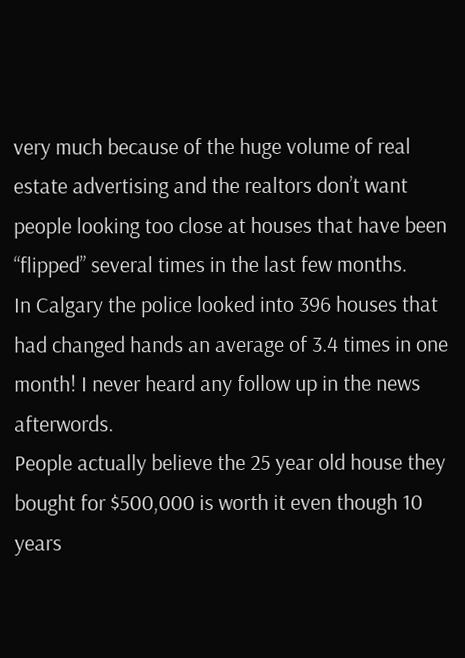very much because of the huge volume of real estate advertising and the realtors don’t want people looking too close at houses that have been “flipped” several times in the last few months.
In Calgary the police looked into 396 houses that had changed hands an average of 3.4 times in one month! I never heard any follow up in the news afterwords.
People actually believe the 25 year old house they bought for $500,000 is worth it even though 10 years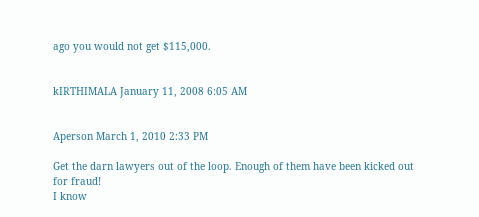ago you would not get $115,000.


kIRTHIMALA January 11, 2008 6:05 AM


Aperson March 1, 2010 2:33 PM

Get the darn lawyers out of the loop. Enough of them have been kicked out for fraud!
I know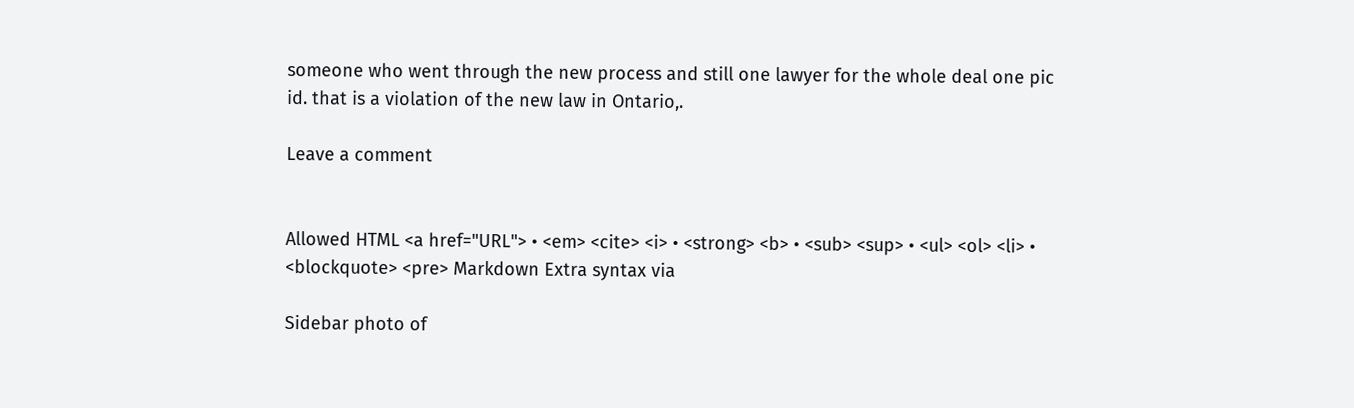someone who went through the new process and still one lawyer for the whole deal one pic id. that is a violation of the new law in Ontario,.

Leave a comment


Allowed HTML <a href="URL"> • <em> <cite> <i> • <strong> <b> • <sub> <sup> • <ul> <ol> <li> • <blockquote> <pre> Markdown Extra syntax via

Sidebar photo of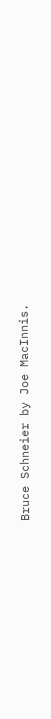Bruce Schneier by Joe MacInnis.